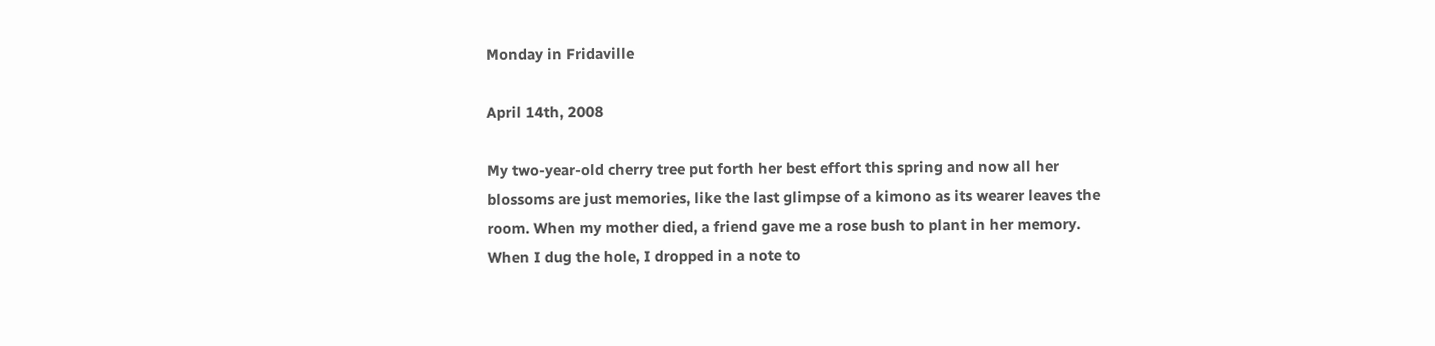Monday in Fridaville

April 14th, 2008

My two-year-old cherry tree put forth her best effort this spring and now all her blossoms are just memories, like the last glimpse of a kimono as its wearer leaves the room. When my mother died, a friend gave me a rose bush to plant in her memory. When I dug the hole, I dropped in a note to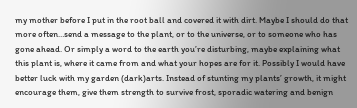my mother before I put in the root ball and covered it with dirt. Maybe I should do that more often…send a message to the plant, or to the universe, or to someone who has gone ahead. Or simply a word to the earth you’re disturbing, maybe explaining what this plant is, where it came from and what your hopes are for it. Possibly I would have better luck with my garden (dark)arts. Instead of stunting my plants’ growth, it might encourage them, give them strength to survive frost, sporadic watering and benign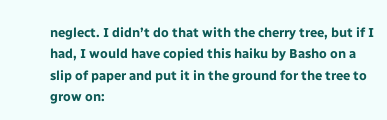neglect. I didn’t do that with the cherry tree, but if I had, I would have copied this haiku by Basho on a slip of paper and put it in the ground for the tree to grow on: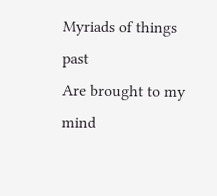Myriads of things past
Are brought to my mind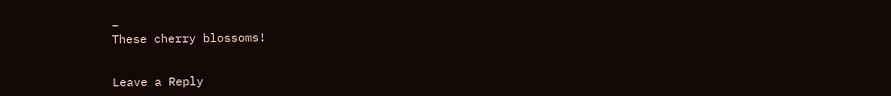–
These cherry blossoms!


Leave a Reply